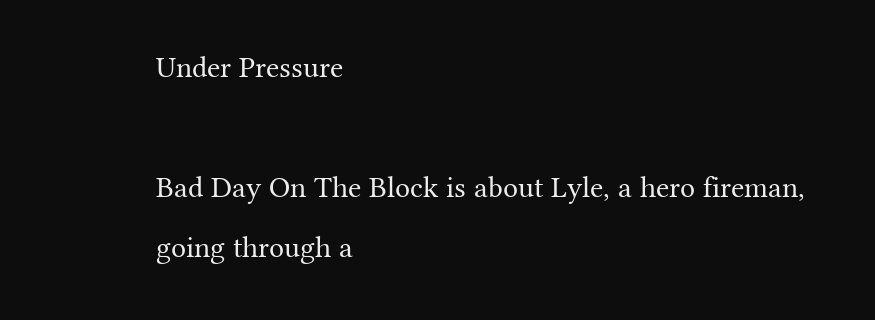Under Pressure

Bad Day On The Block is about Lyle, a hero fireman, going through a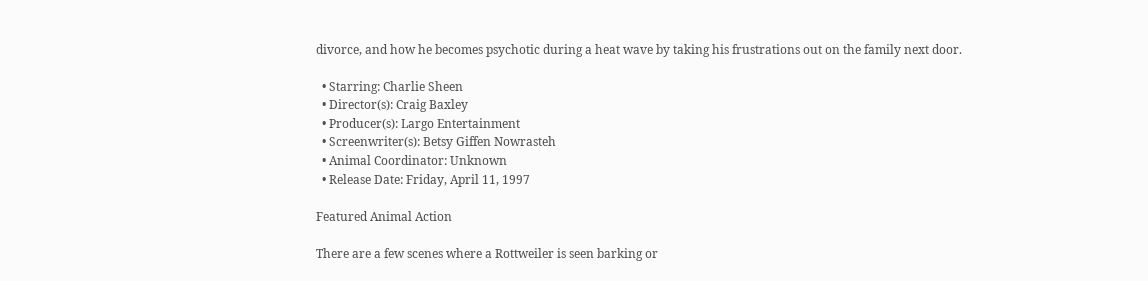divorce, and how he becomes psychotic during a heat wave by taking his frustrations out on the family next door.

  • Starring: Charlie Sheen
  • Director(s): Craig Baxley
  • Producer(s): Largo Entertainment
  • Screenwriter(s): Betsy Giffen Nowrasteh
  • Animal Coordinator: Unknown
  • Release Date: Friday, April 11, 1997

Featured Animal Action

There are a few scenes where a Rottweiler is seen barking or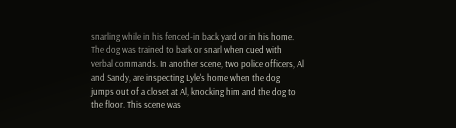snarling while in his fenced-in back yard or in his home. The dog was trained to bark or snarl when cued with verbal commands. In another scene, two police officers, Al and Sandy, are inspecting Lyle's home when the dog jumps out of a closet at Al, knocking him and the dog to the floor. This scene was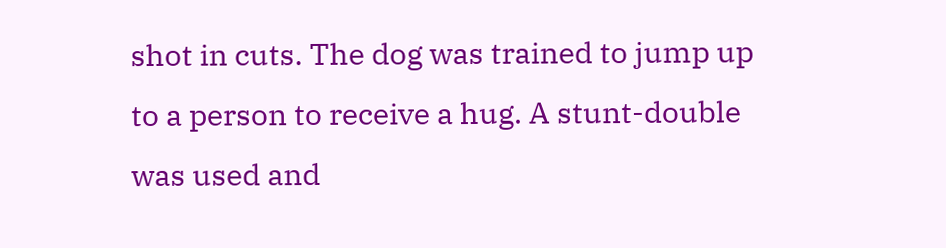shot in cuts. The dog was trained to jump up to a person to receive a hug. A stunt-double was used and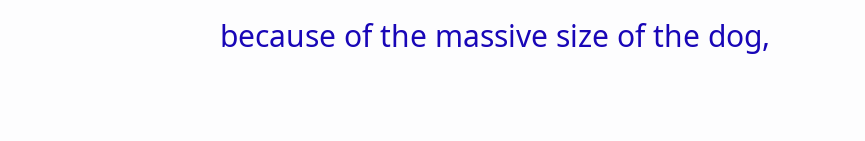because of the massive size of the dog,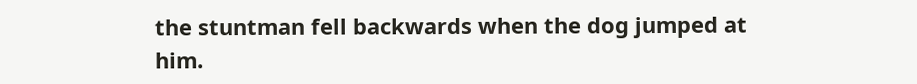the stuntman fell backwards when the dog jumped at him.